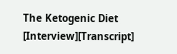The Ketogenic Diet [Interview][Transcript]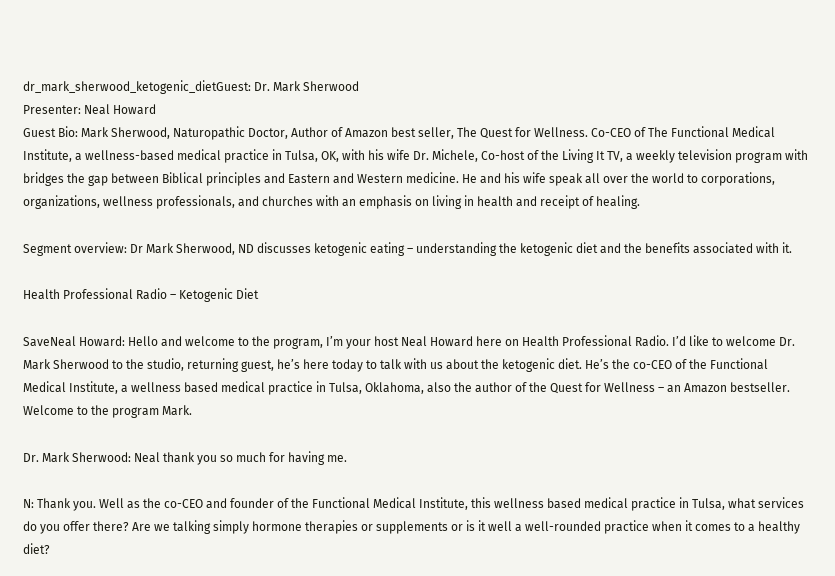dr_mark_sherwood_ketogenic_dietGuest: Dr. Mark Sherwood
Presenter: Neal Howard
Guest Bio: Mark Sherwood, Naturopathic Doctor, Author of Amazon best seller, The Quest for Wellness. Co-CEO of The Functional Medical Institute, a wellness-based medical practice in Tulsa, OK, with his wife Dr. Michele, Co-host of the Living It TV, a weekly television program with bridges the gap between Biblical principles and Eastern and Western medicine. He and his wife speak all over the world to corporations, organizations, wellness professionals, and churches with an emphasis on living in health and receipt of healing.

Segment overview: Dr Mark Sherwood, ND discusses ketogenic eating – understanding the ketogenic diet and the benefits associated with it.

Health Professional Radio – Ketogenic Diet

SaveNeal Howard: Hello and welcome to the program, I’m your host Neal Howard here on Health Professional Radio. I’d like to welcome Dr. Mark Sherwood to the studio, returning guest, he’s here today to talk with us about the ketogenic diet. He’s the co-CEO of the Functional Medical Institute, a wellness based medical practice in Tulsa, Oklahoma, also the author of the Quest for Wellness – an Amazon bestseller. Welcome to the program Mark.

Dr. Mark Sherwood: Neal thank you so much for having me.

N: Thank you. Well as the co-CEO and founder of the Functional Medical Institute, this wellness based medical practice in Tulsa, what services do you offer there? Are we talking simply hormone therapies or supplements or is it well a well-rounded practice when it comes to a healthy diet?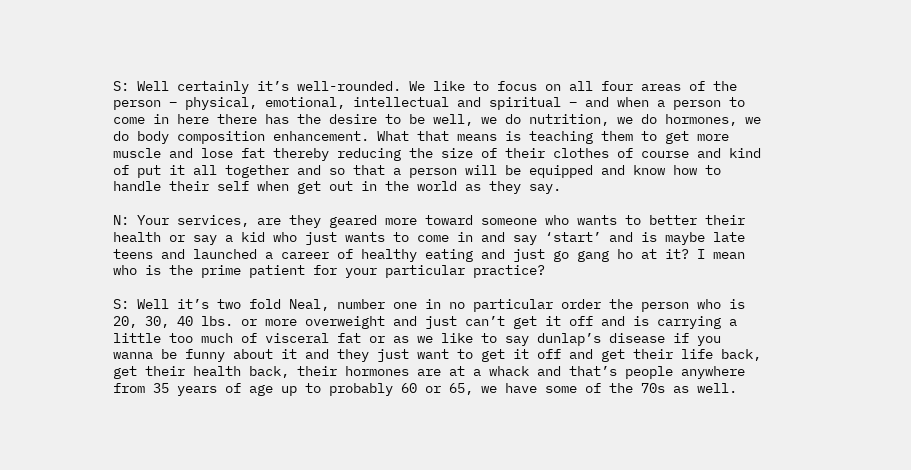S: Well certainly it’s well-rounded. We like to focus on all four areas of the person – physical, emotional, intellectual and spiritual – and when a person to come in here there has the desire to be well, we do nutrition, we do hormones, we do body composition enhancement. What that means is teaching them to get more muscle and lose fat thereby reducing the size of their clothes of course and kind of put it all together and so that a person will be equipped and know how to handle their self when get out in the world as they say.

N: Your services, are they geared more toward someone who wants to better their health or say a kid who just wants to come in and say ‘start’ and is maybe late teens and launched a career of healthy eating and just go gang ho at it? I mean who is the prime patient for your particular practice?

S: Well it’s two fold Neal, number one in no particular order the person who is 20, 30, 40 lbs. or more overweight and just can’t get it off and is carrying a little too much of visceral fat or as we like to say dunlap’s disease if you wanna be funny about it and they just want to get it off and get their life back, get their health back, their hormones are at a whack and that’s people anywhere from 35 years of age up to probably 60 or 65, we have some of the 70s as well.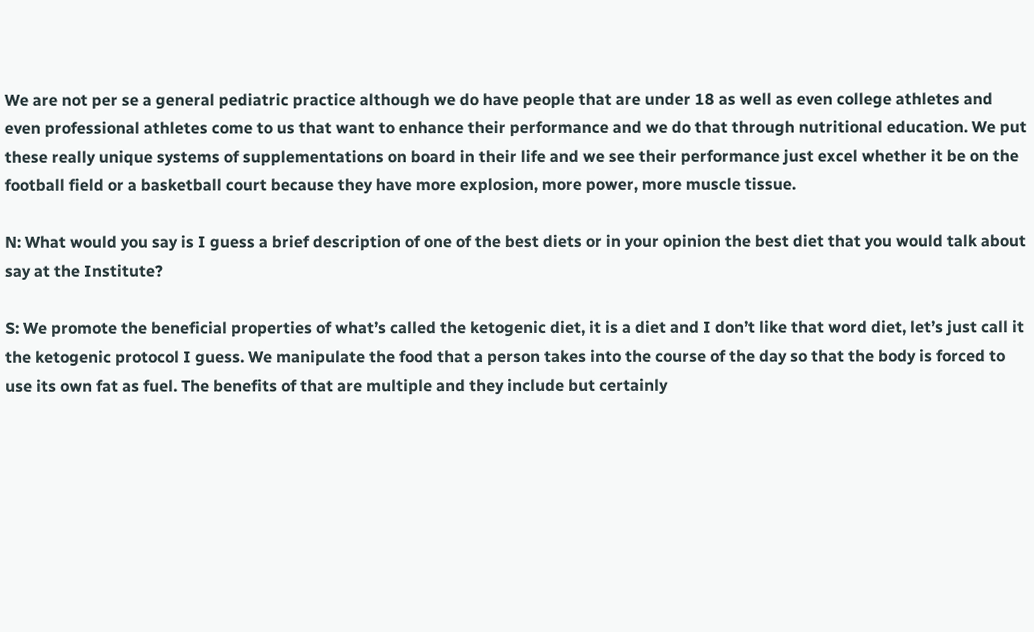We are not per se a general pediatric practice although we do have people that are under 18 as well as even college athletes and even professional athletes come to us that want to enhance their performance and we do that through nutritional education. We put these really unique systems of supplementations on board in their life and we see their performance just excel whether it be on the football field or a basketball court because they have more explosion, more power, more muscle tissue.

N: What would you say is I guess a brief description of one of the best diets or in your opinion the best diet that you would talk about say at the Institute?

S: We promote the beneficial properties of what’s called the ketogenic diet, it is a diet and I don’t like that word diet, let’s just call it the ketogenic protocol I guess. We manipulate the food that a person takes into the course of the day so that the body is forced to use its own fat as fuel. The benefits of that are multiple and they include but certainly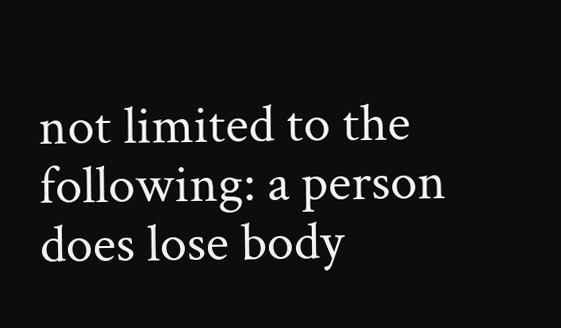not limited to the following: a person does lose body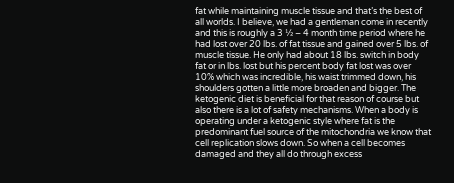fat while maintaining muscle tissue and that’s the best of all worlds. I believe, we had a gentleman come in recently and this is roughly a 3 ½ – 4 month time period where he had lost over 20 lbs. of fat tissue and gained over 5 lbs. of muscle tissue. He only had about 18 lbs. switch in body fat or in lbs. lost but his percent body fat lost was over 10% which was incredible, his waist trimmed down, his shoulders gotten a little more broaden and bigger. The ketogenic diet is beneficial for that reason of course but also there is a lot of safety mechanisms. When a body is operating under a ketogenic style where fat is the predominant fuel source of the mitochondria we know that cell replication slows down. So when a cell becomes damaged and they all do through excess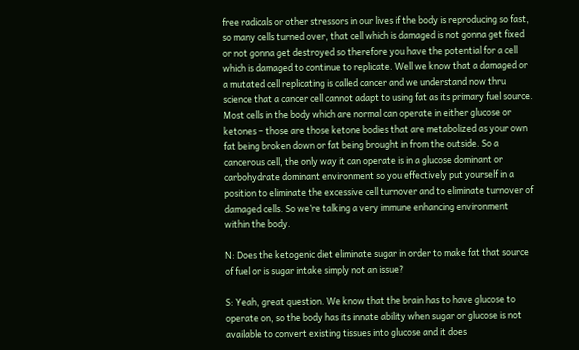free radicals or other stressors in our lives if the body is reproducing so fast, so many cells turned over, that cell which is damaged is not gonna get fixed or not gonna get destroyed so therefore you have the potential for a cell which is damaged to continue to replicate. Well we know that a damaged or a mutated cell replicating is called cancer and we understand now thru science that a cancer cell cannot adapt to using fat as its primary fuel source. Most cells in the body which are normal can operate in either glucose or ketones – those are those ketone bodies that are metabolized as your own fat being broken down or fat being brought in from the outside. So a cancerous cell, the only way it can operate is in a glucose dominant or carbohydrate dominant environment so you effectively put yourself in a position to eliminate the excessive cell turnover and to eliminate turnover of damaged cells. So we’re talking a very immune enhancing environment within the body.

N: Does the ketogenic diet eliminate sugar in order to make fat that source of fuel or is sugar intake simply not an issue?

S: Yeah, great question. We know that the brain has to have glucose to operate on, so the body has its innate ability when sugar or glucose is not available to convert existing tissues into glucose and it does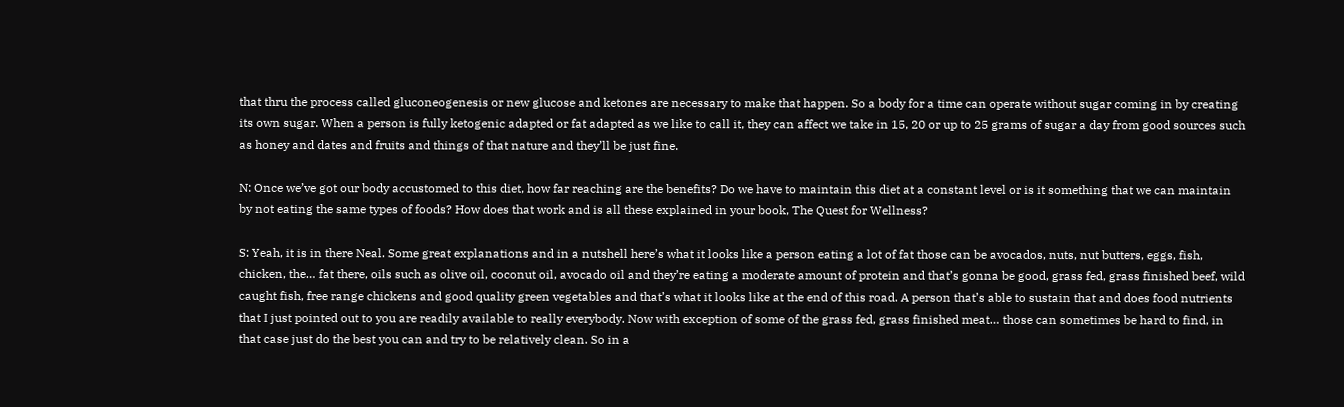that thru the process called gluconeogenesis or new glucose and ketones are necessary to make that happen. So a body for a time can operate without sugar coming in by creating its own sugar. When a person is fully ketogenic adapted or fat adapted as we like to call it, they can affect we take in 15, 20 or up to 25 grams of sugar a day from good sources such as honey and dates and fruits and things of that nature and they’ll be just fine.

N: Once we’ve got our body accustomed to this diet, how far reaching are the benefits? Do we have to maintain this diet at a constant level or is it something that we can maintain by not eating the same types of foods? How does that work and is all these explained in your book, The Quest for Wellness?

S: Yeah, it is in there Neal. Some great explanations and in a nutshell here’s what it looks like a person eating a lot of fat those can be avocados, nuts, nut butters, eggs, fish, chicken, the… fat there, oils such as olive oil, coconut oil, avocado oil and they’re eating a moderate amount of protein and that’s gonna be good, grass fed, grass finished beef, wild caught fish, free range chickens and good quality green vegetables and that’s what it looks like at the end of this road. A person that’s able to sustain that and does food nutrients that I just pointed out to you are readily available to really everybody. Now with exception of some of the grass fed, grass finished meat… those can sometimes be hard to find, in that case just do the best you can and try to be relatively clean. So in a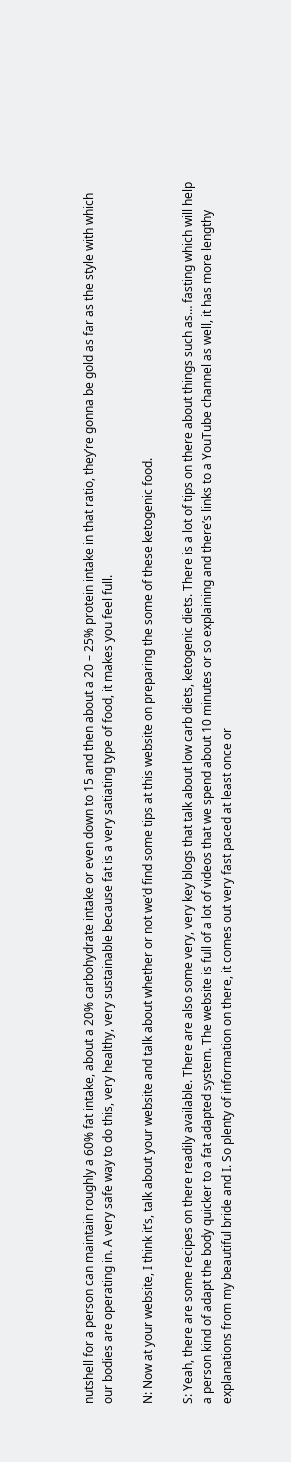nutshell for a person can maintain roughly a 60% fat intake, about a 20% carbohydrate intake or even down to 15 and then about a 20 – 25% protein intake in that ratio, they’re gonna be gold as far as the style with which our bodies are operating in. A very safe way to do this, very healthy, very sustainable because fat is a very satiating type of food, it makes you feel full.

N: Now at your website, I think it’s, talk about your website and talk about whether or not we’d find some tips at this website on preparing the some of these ketogenic food.

S: Yeah, there are some recipes on there readily available. There are also some very, very key blogs that talk about low carb diets, ketogenic diets. There is a lot of tips on there about things such as… fasting which will help a person kind of adapt the body quicker to a fat adapted system. The website is full of a lot of videos that we spend about 10 minutes or so explaining and there’s links to a YouTube channel as well, it has more lengthy explanations from my beautiful bride and I. So plenty of information on there, it comes out very fast paced at least once or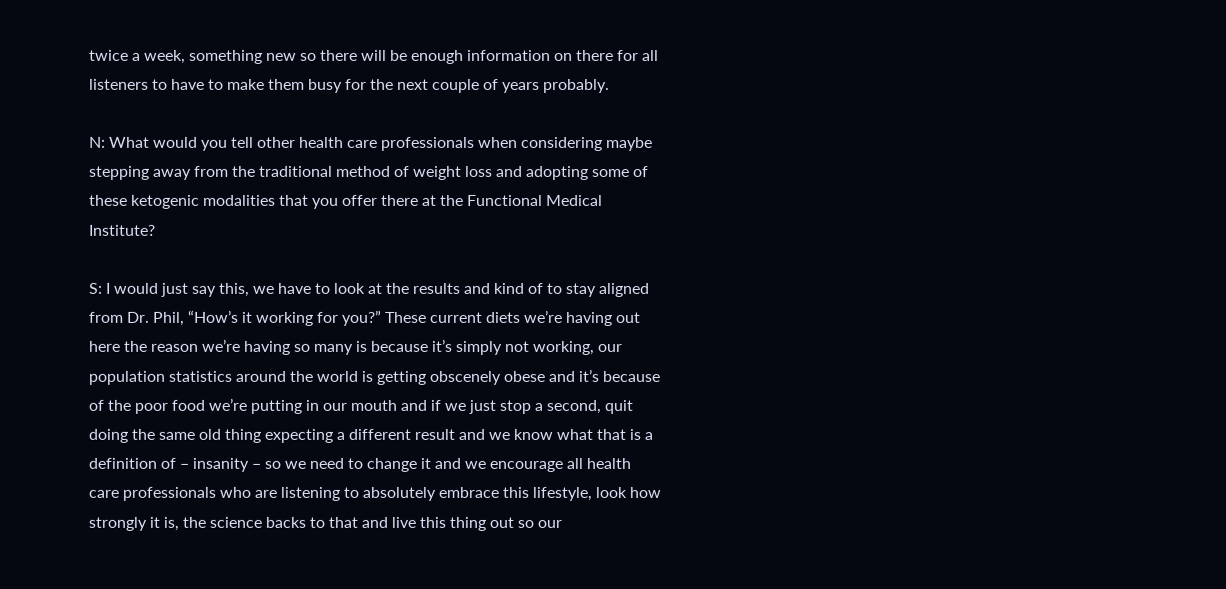twice a week, something new so there will be enough information on there for all listeners to have to make them busy for the next couple of years probably.

N: What would you tell other health care professionals when considering maybe stepping away from the traditional method of weight loss and adopting some of these ketogenic modalities that you offer there at the Functional Medical Institute?

S: I would just say this, we have to look at the results and kind of to stay aligned from Dr. Phil, “How’s it working for you?” These current diets we’re having out here the reason we’re having so many is because it’s simply not working, our population statistics around the world is getting obscenely obese and it’s because of the poor food we’re putting in our mouth and if we just stop a second, quit doing the same old thing expecting a different result and we know what that is a definition of – insanity – so we need to change it and we encourage all health care professionals who are listening to absolutely embrace this lifestyle, look how strongly it is, the science backs to that and live this thing out so our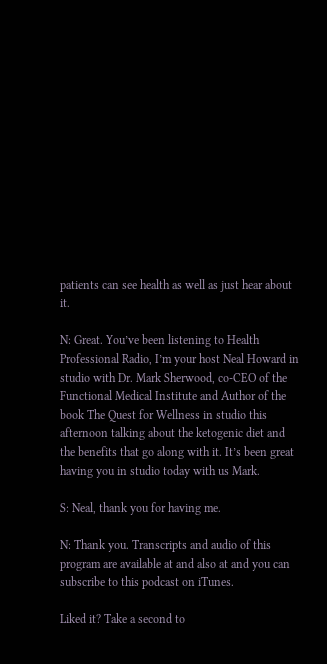patients can see health as well as just hear about it.

N: Great. You’ve been listening to Health Professional Radio, I’m your host Neal Howard in studio with Dr. Mark Sherwood, co-CEO of the Functional Medical Institute and Author of the book The Quest for Wellness in studio this afternoon talking about the ketogenic diet and the benefits that go along with it. It’s been great having you in studio today with us Mark.

S: Neal, thank you for having me.

N: Thank you. Transcripts and audio of this program are available at and also at and you can subscribe to this podcast on iTunes.

Liked it? Take a second to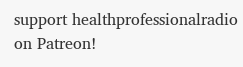support healthprofessionalradio on Patreon!